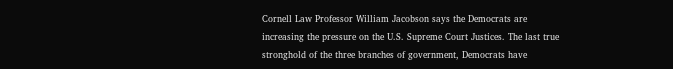Cornell Law Professor William Jacobson says the Democrats are increasing the pressure on the U.S. Supreme Court Justices. The last true stronghold of the three branches of government, Democrats have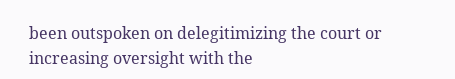been outspoken on delegitimizing the court or increasing oversight with the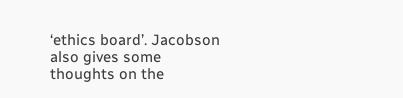‘ethics board’. Jacobson also gives some thoughts on the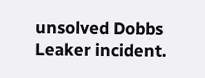unsolved Dobbs Leaker incident.